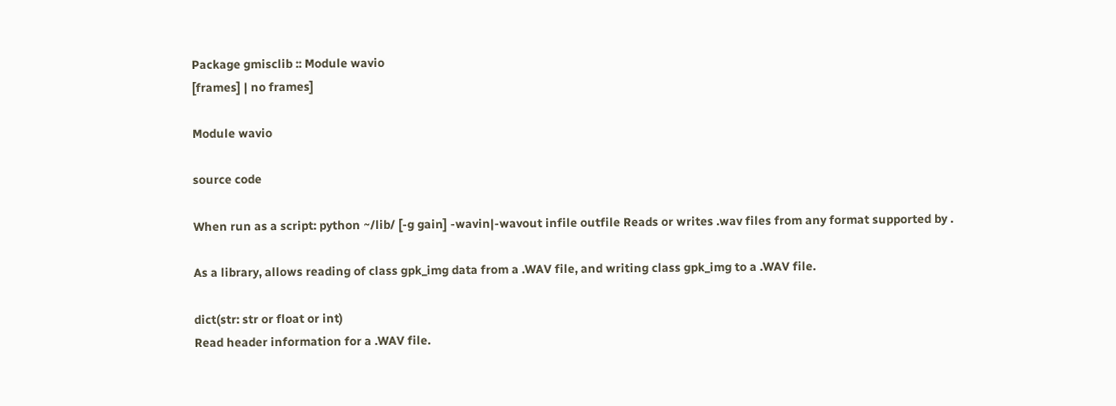Package gmisclib :: Module wavio
[frames] | no frames]

Module wavio

source code

When run as a script: python ~/lib/ [-g gain] -wavin|-wavout infile outfile Reads or writes .wav files from any format supported by .

As a library, allows reading of class gpk_img data from a .WAV file, and writing class gpk_img to a .WAV file.

dict(str: str or float or int)
Read header information for a .WAV file.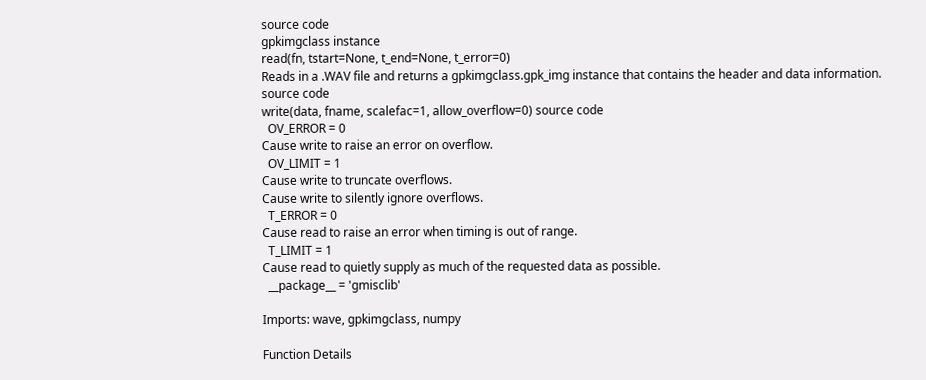source code
gpkimgclass instance
read(fn, tstart=None, t_end=None, t_error=0)
Reads in a .WAV file and returns a gpkimgclass.gpk_img instance that contains the header and data information.
source code
write(data, fname, scalefac=1, allow_overflow=0) source code
  OV_ERROR = 0
Cause write to raise an error on overflow.
  OV_LIMIT = 1
Cause write to truncate overflows.
Cause write to silently ignore overflows.
  T_ERROR = 0
Cause read to raise an error when timing is out of range.
  T_LIMIT = 1
Cause read to quietly supply as much of the requested data as possible.
  __package__ = 'gmisclib'

Imports: wave, gpkimgclass, numpy

Function Details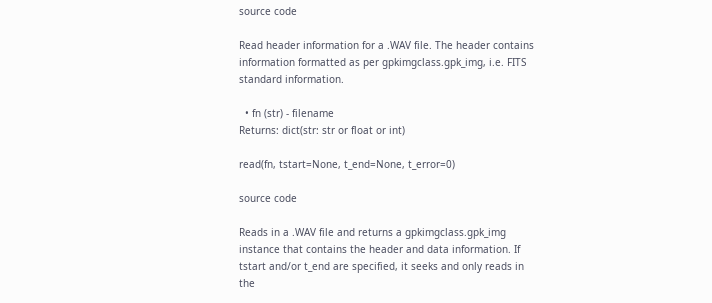source code

Read header information for a .WAV file. The header contains information formatted as per gpkimgclass.gpk_img, i.e. FITS standard information.

  • fn (str) - filename
Returns: dict(str: str or float or int)

read(fn, tstart=None, t_end=None, t_error=0)

source code

Reads in a .WAV file and returns a gpkimgclass.gpk_img instance that contains the header and data information. If tstart and/or t_end are specified, it seeks and only reads in the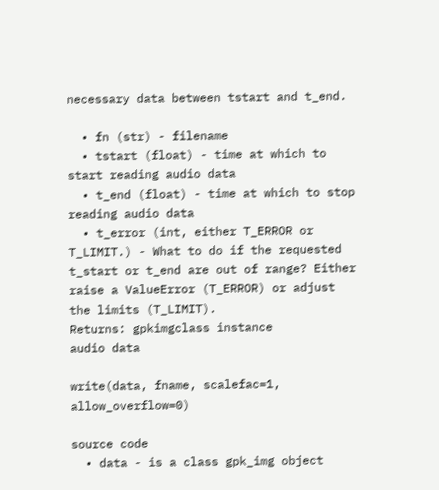necessary data between tstart and t_end.

  • fn (str) - filename
  • tstart (float) - time at which to start reading audio data
  • t_end (float) - time at which to stop reading audio data
  • t_error (int, either T_ERROR or T_LIMIT.) - What to do if the requested t_start or t_end are out of range? Either raise a ValueError (T_ERROR) or adjust the limits (T_LIMIT).
Returns: gpkimgclass instance
audio data

write(data, fname, scalefac=1, allow_overflow=0)

source code
  • data - is a class gpk_img object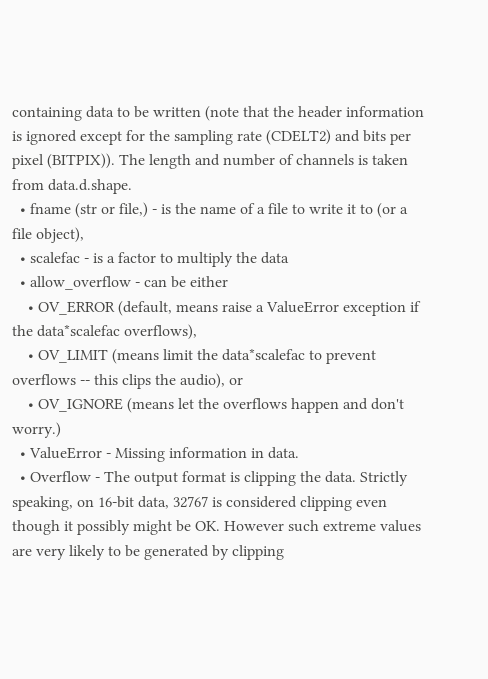containing data to be written (note that the header information is ignored except for the sampling rate (CDELT2) and bits per pixel (BITPIX)). The length and number of channels is taken from data.d.shape.
  • fname (str or file,) - is the name of a file to write it to (or a file object),
  • scalefac - is a factor to multiply the data
  • allow_overflow - can be either
    • OV_ERROR (default, means raise a ValueError exception if the data*scalefac overflows),
    • OV_LIMIT (means limit the data*scalefac to prevent overflows -- this clips the audio), or
    • OV_IGNORE (means let the overflows happen and don't worry.)
  • ValueError - Missing information in data.
  • Overflow - The output format is clipping the data. Strictly speaking, on 16-bit data, 32767 is considered clipping even though it possibly might be OK. However such extreme values are very likely to be generated by clipping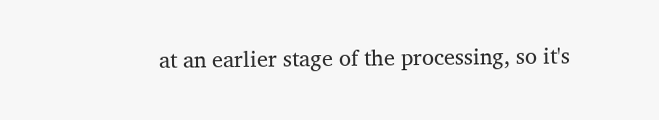at an earlier stage of the processing, so it's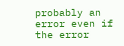probably an error even if the error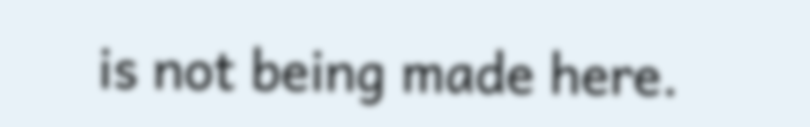is not being made here.